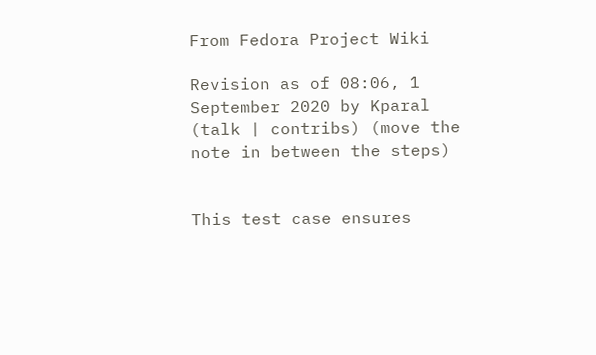From Fedora Project Wiki

Revision as of 08:06, 1 September 2020 by Kparal (talk | contribs) (move the note in between the steps)


This test case ensures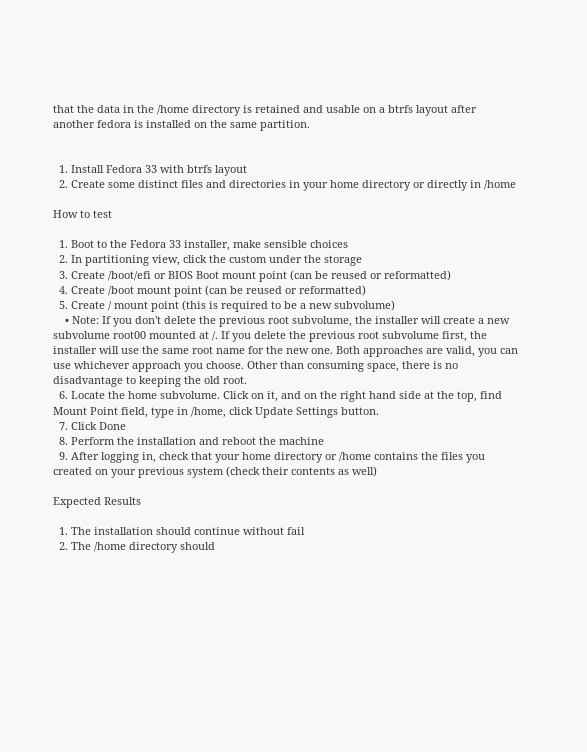that the data in the /home directory is retained and usable on a btrfs layout after another fedora is installed on the same partition.


  1. Install Fedora 33 with btrfs layout
  2. Create some distinct files and directories in your home directory or directly in /home

How to test

  1. Boot to the Fedora 33 installer, make sensible choices
  2. In partitioning view, click the custom under the storage
  3. Create /boot/efi or BIOS Boot mount point (can be reused or reformatted)
  4. Create /boot mount point (can be reused or reformatted)
  5. Create / mount point (this is required to be a new subvolume)
    • Note: If you don't delete the previous root subvolume, the installer will create a new subvolume root00 mounted at /. If you delete the previous root subvolume first, the installer will use the same root name for the new one. Both approaches are valid, you can use whichever approach you choose. Other than consuming space, there is no disadvantage to keeping the old root.
  6. Locate the home subvolume. Click on it, and on the right hand side at the top, find Mount Point field, type in /home, click Update Settings button.
  7. Click Done
  8. Perform the installation and reboot the machine
  9. After logging in, check that your home directory or /home contains the files you created on your previous system (check their contents as well)

Expected Results

  1. The installation should continue without fail
  2. The /home directory should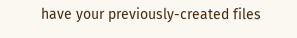have your previously-created files